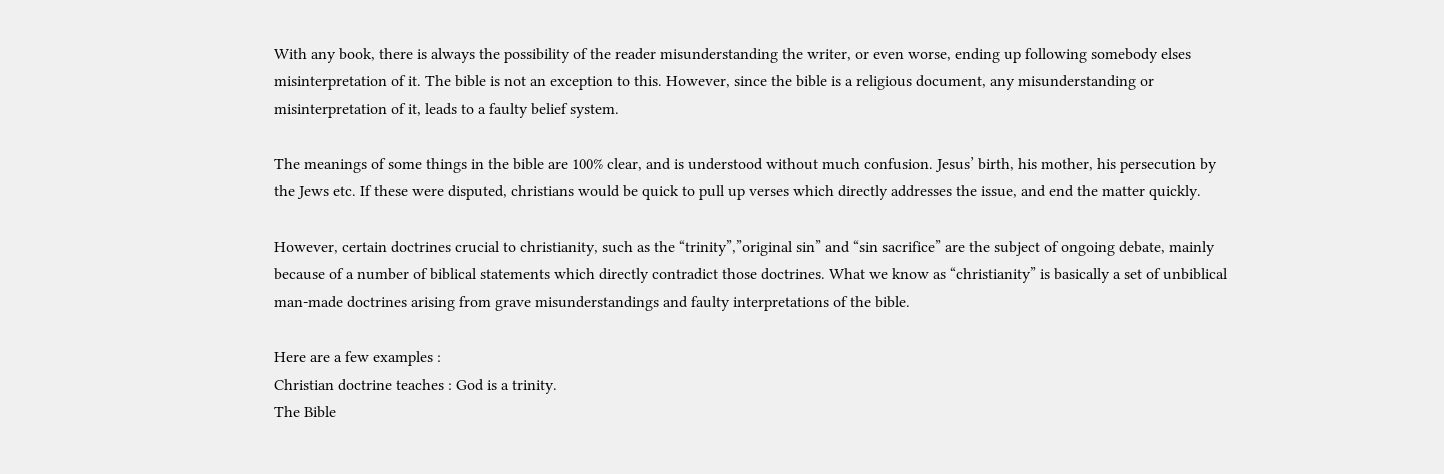With any book, there is always the possibility of the reader misunderstanding the writer, or even worse, ending up following somebody elses misinterpretation of it. The bible is not an exception to this. However, since the bible is a religious document, any misunderstanding or misinterpretation of it, leads to a faulty belief system.

The meanings of some things in the bible are 100% clear, and is understood without much confusion. Jesus’ birth, his mother, his persecution by the Jews etc. If these were disputed, christians would be quick to pull up verses which directly addresses the issue, and end the matter quickly.

However, certain doctrines crucial to christianity, such as the “trinity”,”original sin” and “sin sacrifice” are the subject of ongoing debate, mainly because of a number of biblical statements which directly contradict those doctrines. What we know as “christianity” is basically a set of unbiblical man-made doctrines arising from grave misunderstandings and faulty interpretations of the bible.

Here are a few examples :
Christian doctrine teaches : God is a trinity.
The Bible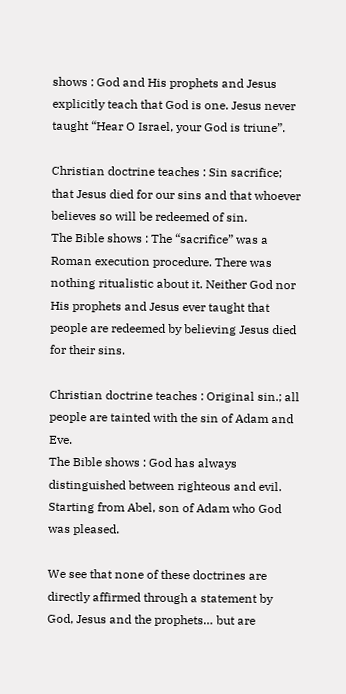shows : God and His prophets and Jesus explicitly teach that God is one. Jesus never taught “Hear O Israel, your God is triune”.

Christian doctrine teaches : Sin sacrifice; that Jesus died for our sins and that whoever believes so will be redeemed of sin.
The Bible shows : The “sacrifice” was a Roman execution procedure. There was nothing ritualistic about it. Neither God nor His prophets and Jesus ever taught that people are redeemed by believing Jesus died for their sins.

Christian doctrine teaches : Original sin.; all people are tainted with the sin of Adam and Eve.
The Bible shows : God has always distinguished between righteous and evil. Starting from Abel, son of Adam who God was pleased.

We see that none of these doctrines are directly affirmed through a statement by God, Jesus and the prophets… but are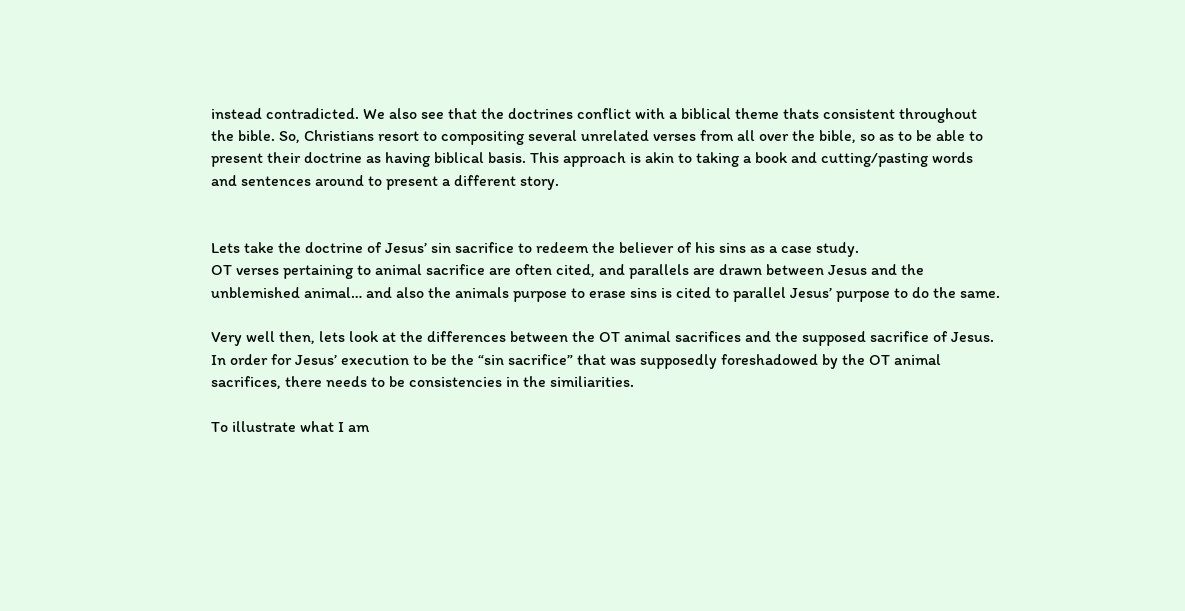instead contradicted. We also see that the doctrines conflict with a biblical theme thats consistent throughout the bible. So, Christians resort to compositing several unrelated verses from all over the bible, so as to be able to present their doctrine as having biblical basis. This approach is akin to taking a book and cutting/pasting words and sentences around to present a different story.


Lets take the doctrine of Jesus’ sin sacrifice to redeem the believer of his sins as a case study.
OT verses pertaining to animal sacrifice are often cited, and parallels are drawn between Jesus and the unblemished animal… and also the animals purpose to erase sins is cited to parallel Jesus’ purpose to do the same.

Very well then, lets look at the differences between the OT animal sacrifices and the supposed sacrifice of Jesus. In order for Jesus’ execution to be the “sin sacrifice” that was supposedly foreshadowed by the OT animal sacrifices, there needs to be consistencies in the similiarities.

To illustrate what I am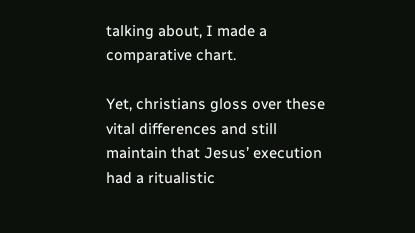talking about, I made a comparative chart.

Yet, christians gloss over these vital differences and still maintain that Jesus’ execution had a ritualistic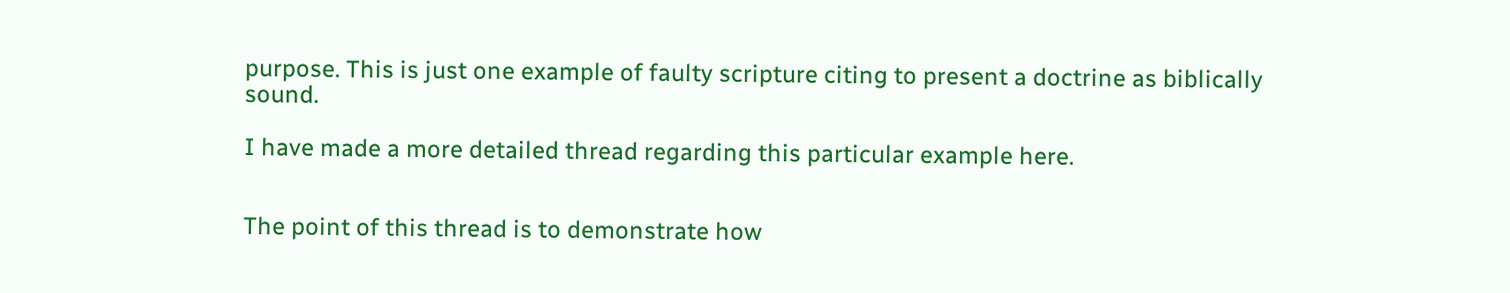purpose. This is just one example of faulty scripture citing to present a doctrine as biblically sound.

I have made a more detailed thread regarding this particular example here.


The point of this thread is to demonstrate how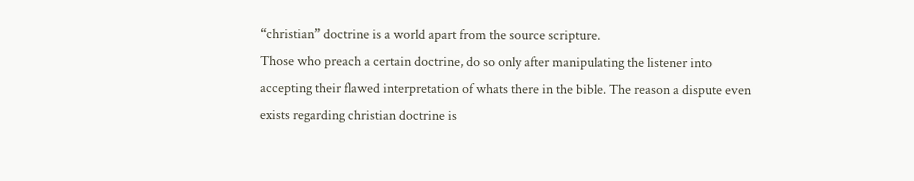“christian” doctrine is a world apart from the source scripture.
Those who preach a certain doctrine, do so only after manipulating the listener into accepting their flawed interpretation of whats there in the bible. The reason a dispute even exists regarding christian doctrine is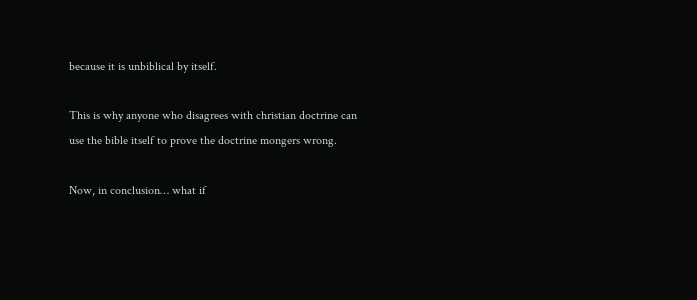because it is unbiblical by itself.

This is why anyone who disagrees with christian doctrine can use the bible itself to prove the doctrine mongers wrong.

Now, in conclusion… what if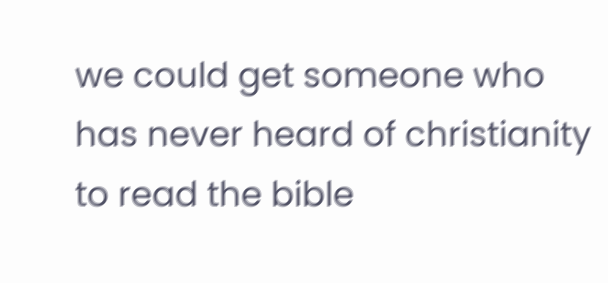we could get someone who has never heard of christianity to read the bible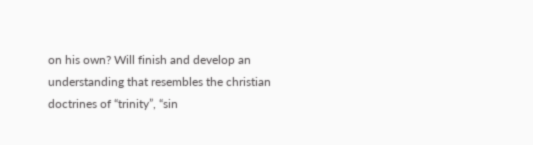on his own? Will finish and develop an understanding that resembles the christian doctrines of “trinity”, “sin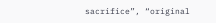sacrifice”, “original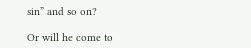sin” and so on?

Or will he come to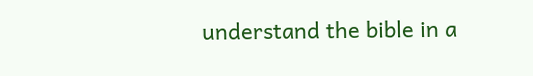understand the bible in a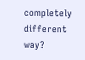completely different way?